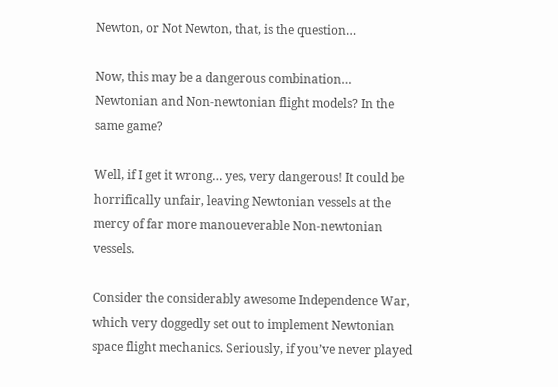Newton, or Not Newton, that, is the question…

Now, this may be a dangerous combination… Newtonian and Non-newtonian flight models? In the same game?

Well, if I get it wrong… yes, very dangerous! It could be horrifically unfair, leaving Newtonian vessels at the mercy of far more manoueverable Non-newtonian vessels.

Consider the considerably awesome Independence War, which very doggedly set out to implement Newtonian space flight mechanics. Seriously, if you’ve never played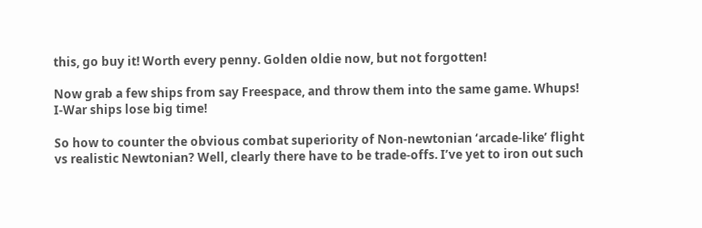this, go buy it! Worth every penny. Golden oldie now, but not forgotten!

Now grab a few ships from say Freespace, and throw them into the same game. Whups! I-War ships lose big time!

So how to counter the obvious combat superiority of Non-newtonian ‘arcade-like’ flight vs realistic Newtonian? Well, clearly there have to be trade-offs. I’ve yet to iron out such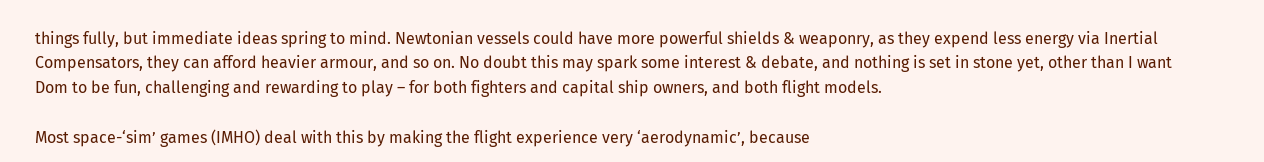things fully, but immediate ideas spring to mind. Newtonian vessels could have more powerful shields & weaponry, as they expend less energy via Inertial Compensators, they can afford heavier armour, and so on. No doubt this may spark some interest & debate, and nothing is set in stone yet, other than I want Dom to be fun, challenging and rewarding to play – for both fighters and capital ship owners, and both flight models.

Most space-‘sim’ games (IMHO) deal with this by making the flight experience very ‘aerodynamic’, because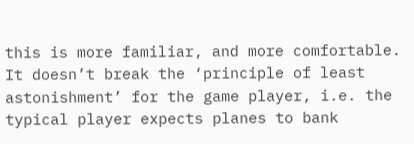this is more familiar, and more comfortable. It doesn’t break the ‘principle of least astonishment’ for the game player, i.e. the typical player expects planes to bank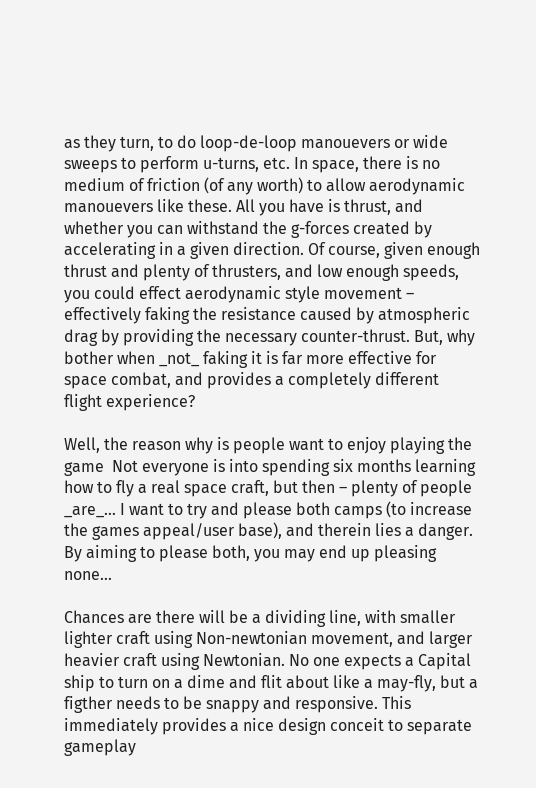as they turn, to do loop-de-loop manouevers or wide sweeps to perform u-turns, etc. In space, there is no medium of friction (of any worth) to allow aerodynamic manouevers like these. All you have is thrust, and whether you can withstand the g-forces created by accelerating in a given direction. Of course, given enough thrust and plenty of thrusters, and low enough speeds, you could effect aerodynamic style movement – effectively faking the resistance caused by atmospheric drag by providing the necessary counter-thrust. But, why bother when _not_ faking it is far more effective for space combat, and provides a completely different flight experience?

Well, the reason why is people want to enjoy playing the game  Not everyone is into spending six months learning how to fly a real space craft, but then – plenty of people _are_… I want to try and please both camps (to increase the games appeal/user base), and therein lies a danger. By aiming to please both, you may end up pleasing none…

Chances are there will be a dividing line, with smaller lighter craft using Non-newtonian movement, and larger heavier craft using Newtonian. No one expects a Capital ship to turn on a dime and flit about like a may-fly, but a figther needs to be snappy and responsive. This immediately provides a nice design conceit to separate gameplay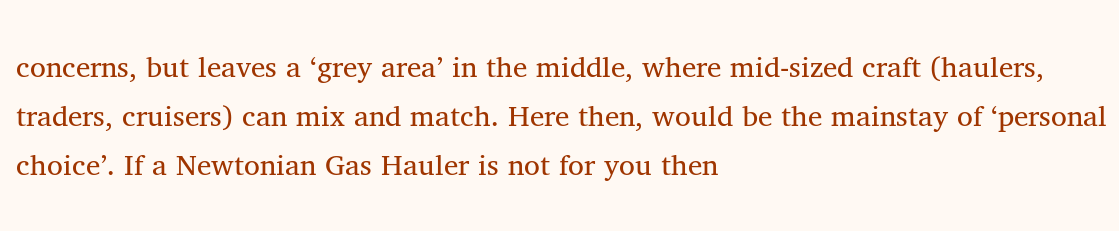concerns, but leaves a ‘grey area’ in the middle, where mid-sized craft (haulers, traders, cruisers) can mix and match. Here then, would be the mainstay of ‘personal choice’. If a Newtonian Gas Hauler is not for you then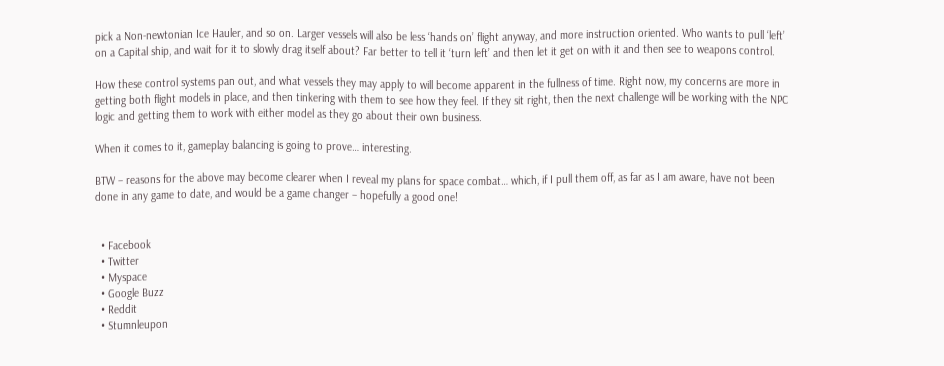pick a Non-newtonian Ice Hauler, and so on. Larger vessels will also be less ‘hands on’ flight anyway, and more instruction oriented. Who wants to pull ‘left’ on a Capital ship, and wait for it to slowly drag itself about? Far better to tell it ‘turn left’ and then let it get on with it and then see to weapons control.

How these control systems pan out, and what vessels they may apply to will become apparent in the fullness of time. Right now, my concerns are more in getting both flight models in place, and then tinkering with them to see how they feel. If they sit right, then the next challenge will be working with the NPC logic and getting them to work with either model as they go about their own business.

When it comes to it, gameplay balancing is going to prove… interesting.

BTW – reasons for the above may become clearer when I reveal my plans for space combat… which, if I pull them off, as far as I am aware, have not been done in any game to date, and would be a game changer – hopefully a good one!


  • Facebook
  • Twitter
  • Myspace
  • Google Buzz
  • Reddit
  • Stumnleupon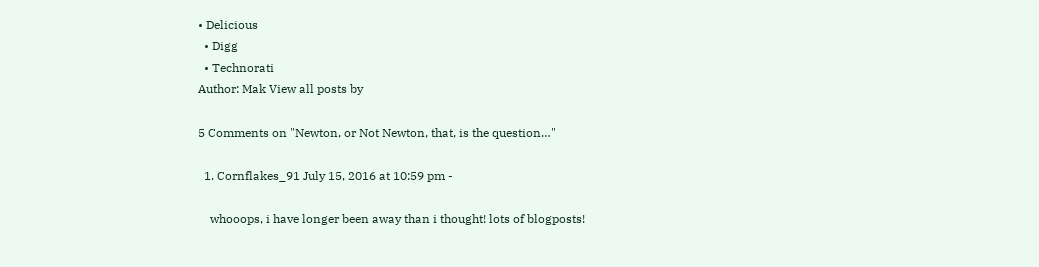• Delicious
  • Digg
  • Technorati
Author: Mak View all posts by

5 Comments on "Newton, or Not Newton, that, is the question…"

  1. Cornflakes_91 July 15, 2016 at 10:59 pm -

    whooops, i have longer been away than i thought! lots of blogposts!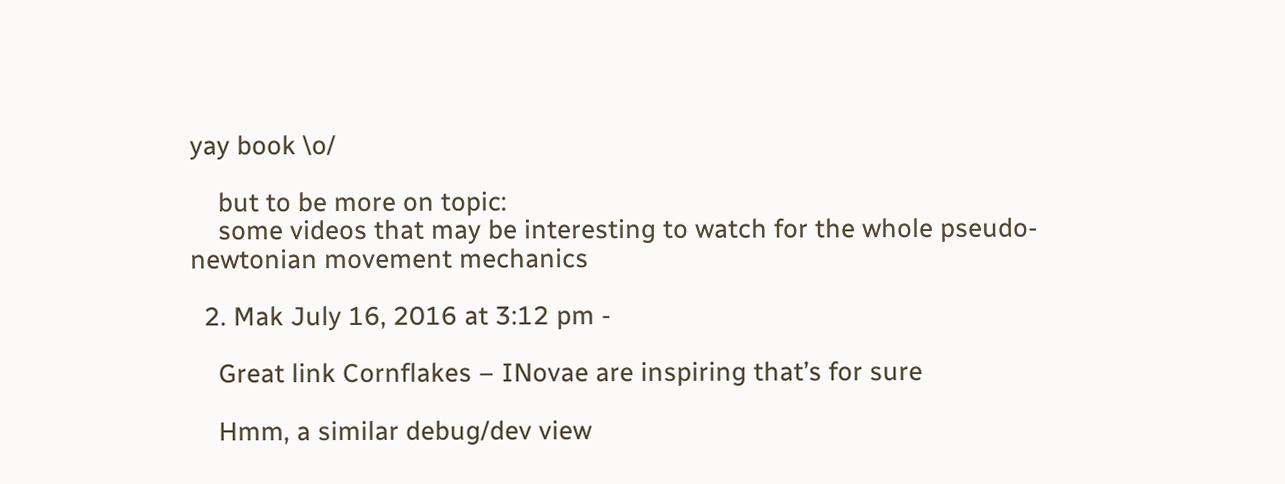yay book \o/

    but to be more on topic:
    some videos that may be interesting to watch for the whole pseudo-newtonian movement mechanics

  2. Mak July 16, 2016 at 3:12 pm -

    Great link Cornflakes – INovae are inspiring that’s for sure

    Hmm, a similar debug/dev view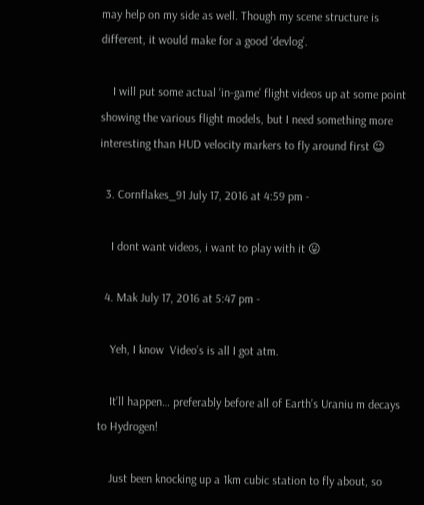may help on my side as well. Though my scene structure is different, it would make for a good ‘devlog’.

    I will put some actual ‘in-game’ flight videos up at some point showing the various flight models, but I need something more interesting than HUD velocity markers to fly around first 😉

  3. Cornflakes_91 July 17, 2016 at 4:59 pm -

    I dont want videos, i want to play with it 😛

  4. Mak July 17, 2016 at 5:47 pm -

    Yeh, I know  Video’s is all I got atm.

    It’ll happen… preferably before all of Earth’s Uraniu m decays to Hydrogen!

    Just been knocking up a 1km cubic station to fly about, so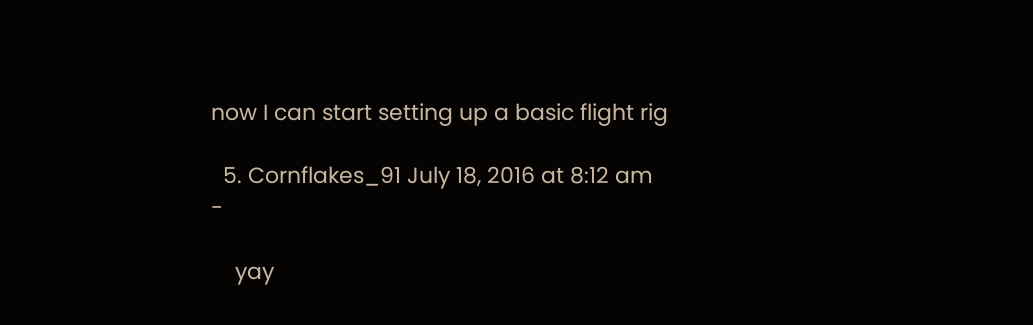now I can start setting up a basic flight rig

  5. Cornflakes_91 July 18, 2016 at 8:12 am -

    yay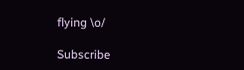flying \o/

Subscribe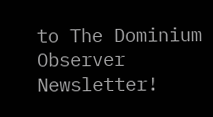to The Dominium Observer Newsletter!